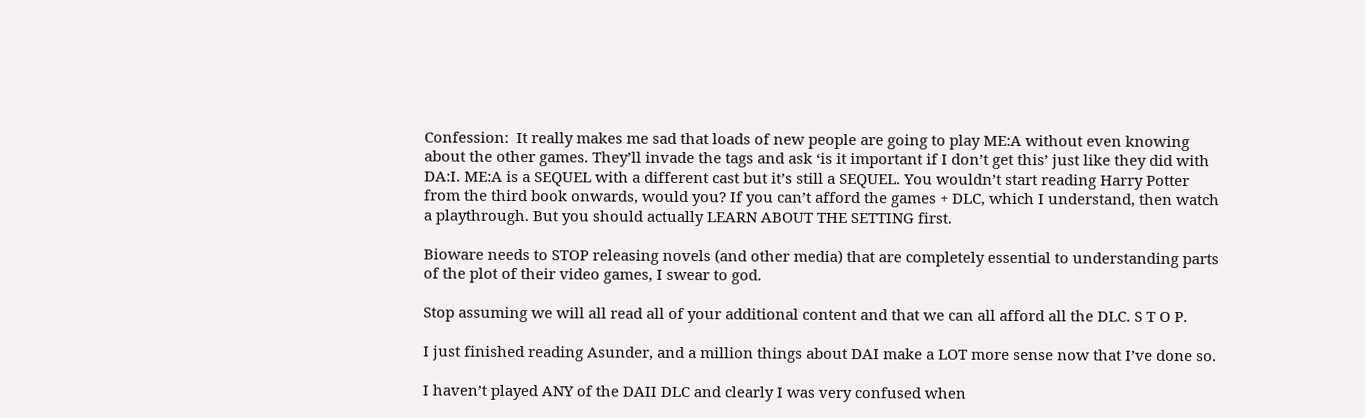Confession:  It really makes me sad that loads of new people are going to play ME:A without even knowing about the other games. They’ll invade the tags and ask ‘is it important if I don’t get this’ just like they did with DA:I. ME:A is a SEQUEL with a different cast but it’s still a SEQUEL. You wouldn’t start reading Harry Potter from the third book onwards, would you? If you can’t afford the games + DLC, which I understand, then watch a playthrough. But you should actually LEARN ABOUT THE SETTING first.

Bioware needs to STOP releasing novels (and other media) that are completely essential to understanding parts of the plot of their video games, I swear to god.

Stop assuming we will all read all of your additional content and that we can all afford all the DLC. S T O P.

I just finished reading Asunder, and a million things about DAI make a LOT more sense now that I’ve done so.

I haven’t played ANY of the DAII DLC and clearly I was very confused when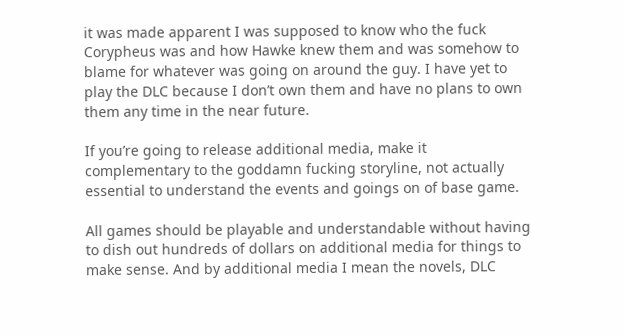it was made apparent I was supposed to know who the fuck Corypheus was and how Hawke knew them and was somehow to blame for whatever was going on around the guy. I have yet to play the DLC because I don’t own them and have no plans to own them any time in the near future.

If you’re going to release additional media, make it complementary to the goddamn fucking storyline, not actually essential to understand the events and goings on of base game.

All games should be playable and understandable without having to dish out hundreds of dollars on additional media for things to make sense. And by additional media I mean the novels, DLC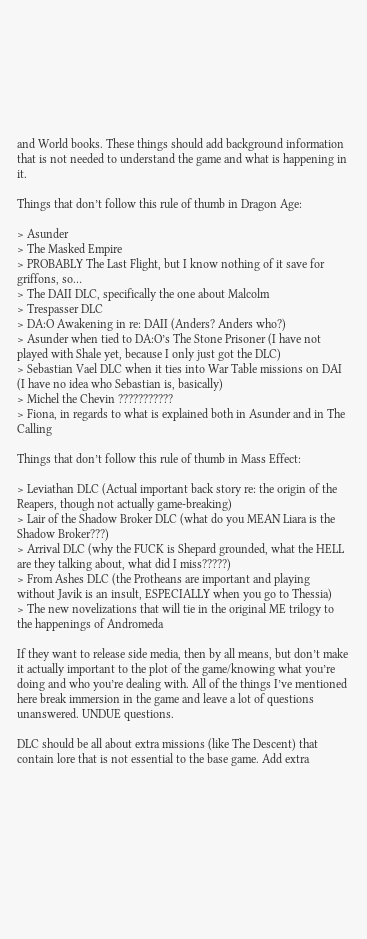and World books. These things should add background information that is not needed to understand the game and what is happening in it.

Things that don’t follow this rule of thumb in Dragon Age:

> Asunder
> The Masked Empire
> PROBABLY The Last Flight, but I know nothing of it save for griffons, so…
> The DAII DLC, specifically the one about Malcolm
> Trespasser DLC
> DA:O Awakening in re: DAII (Anders? Anders who?)
> Asunder when tied to DA:O’s The Stone Prisoner (I have not played with Shale yet, because I only just got the DLC)
> Sebastian Vael DLC when it ties into War Table missions on DAI (I have no idea who Sebastian is, basically)
> Michel the Chevin ???????????
> Fiona, in regards to what is explained both in Asunder and in The Calling

Things that don’t follow this rule of thumb in Mass Effect:

> Leviathan DLC (Actual important back story re: the origin of the Reapers, though not actually game-breaking)
> Lair of the Shadow Broker DLC (what do you MEAN Liara is the Shadow Broker???)
> Arrival DLC (why the FUCK is Shepard grounded, what the HELL are they talking about, what did I miss?????)
> From Ashes DLC (the Protheans are important and playing without Javik is an insult, ESPECIALLY when you go to Thessia)
> The new novelizations that will tie in the original ME trilogy to the happenings of Andromeda

If they want to release side media, then by all means, but don’t make it actually important to the plot of the game/knowing what you’re doing and who you’re dealing with. All of the things I’ve mentioned here break immersion in the game and leave a lot of questions unanswered. UNDUE questions.

DLC should be all about extra missions (like The Descent) that contain lore that is not essential to the base game. Add extra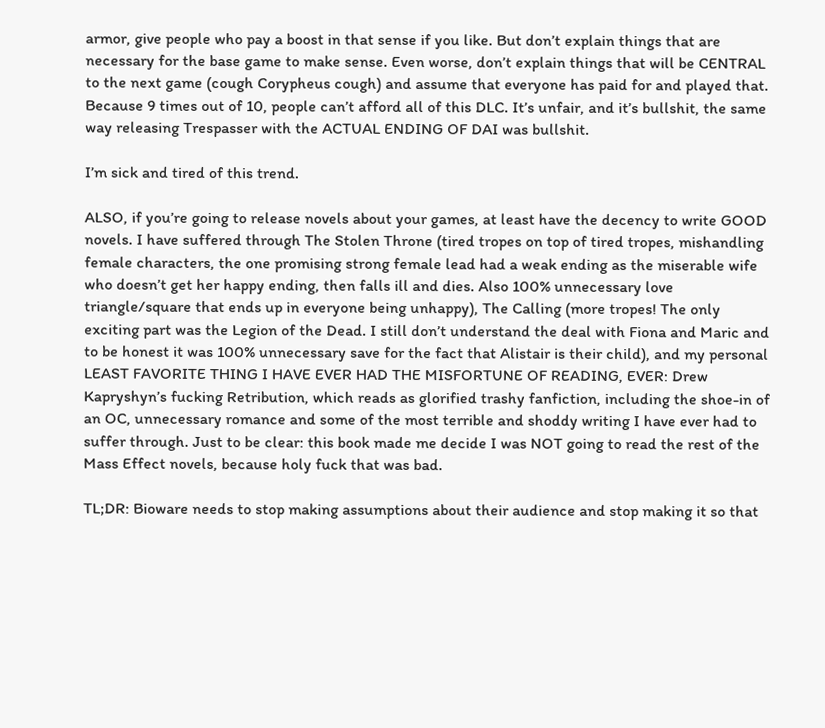armor, give people who pay a boost in that sense if you like. But don’t explain things that are necessary for the base game to make sense. Even worse, don’t explain things that will be CENTRAL to the next game (cough Corypheus cough) and assume that everyone has paid for and played that. Because 9 times out of 10, people can’t afford all of this DLC. It’s unfair, and it’s bullshit, the same way releasing Trespasser with the ACTUAL ENDING OF DAI was bullshit.

I’m sick and tired of this trend.

ALSO, if you’re going to release novels about your games, at least have the decency to write GOOD novels. I have suffered through The Stolen Throne (tired tropes on top of tired tropes, mishandling female characters, the one promising strong female lead had a weak ending as the miserable wife who doesn’t get her happy ending, then falls ill and dies. Also 100% unnecessary love triangle/square that ends up in everyone being unhappy), The Calling (more tropes! The only exciting part was the Legion of the Dead. I still don’t understand the deal with Fiona and Maric and to be honest it was 100% unnecessary save for the fact that Alistair is their child), and my personal LEAST FAVORITE THING I HAVE EVER HAD THE MISFORTUNE OF READING, EVER: Drew Kapryshyn’s fucking Retribution, which reads as glorified trashy fanfiction, including the shoe-in of an OC, unnecessary romance and some of the most terrible and shoddy writing I have ever had to suffer through. Just to be clear: this book made me decide I was NOT going to read the rest of the Mass Effect novels, because holy fuck that was bad.

TL;DR: Bioware needs to stop making assumptions about their audience and stop making it so that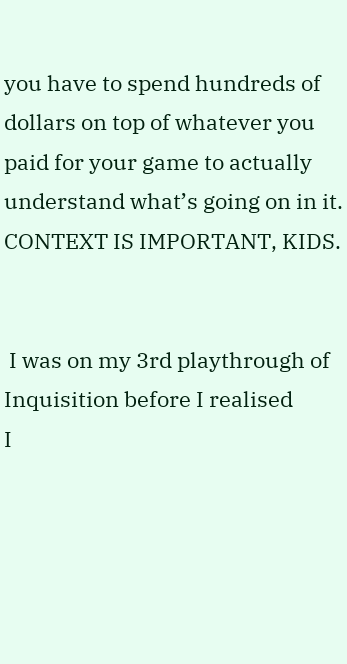you have to spend hundreds of dollars on top of whatever you paid for your game to actually understand what’s going on in it. CONTEXT IS IMPORTANT, KIDS.


 I was on my 3rd playthrough of Inquisition before I realised
I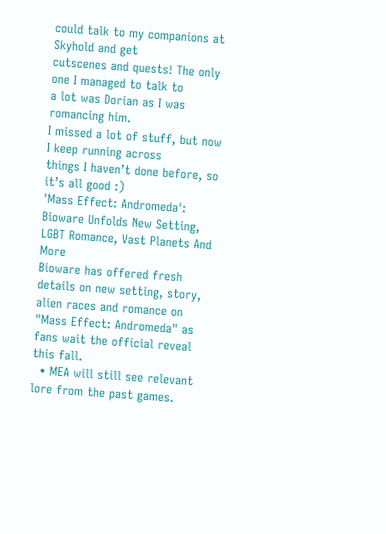could talk to my companions at Skyhold and get
cutscenes and quests! The only one I managed to talk to
a lot was Dorian as I was romancing him.
I missed a lot of stuff, but now I keep running across
things I haven’t done before, so it’s all good :)
'Mass Effect: Andromeda': Bioware Unfolds New Setting, LGBT Romance, Vast Planets And More
Bioware has offered fresh details on new setting, story, alien races and romance on "Mass Effect: Andromeda" as fans wait the official reveal this fall.
  • MEA will still see relevant lore from the past games.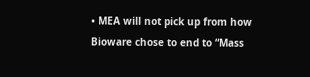• MEA will not pick up from how Bioware chose to end to “Mass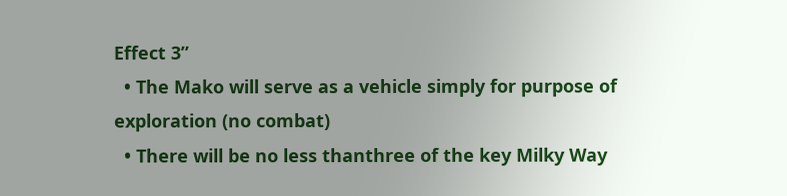Effect 3”
  • The Mako will serve as a vehicle simply for purpose of exploration (no combat)
  • There will be no less thanthree of the key Milky Way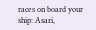races on board your ship: Asari,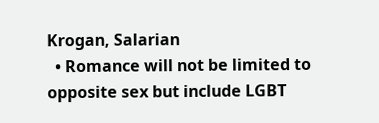Krogan, Salarian
  • Romance will not be limited to opposite sex but include LGBT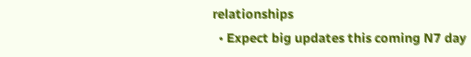relationships
  • Expect big updates this coming N7 day